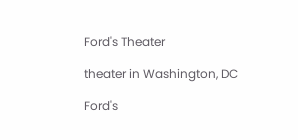Ford's Theater

theater in Washington, DC

Ford's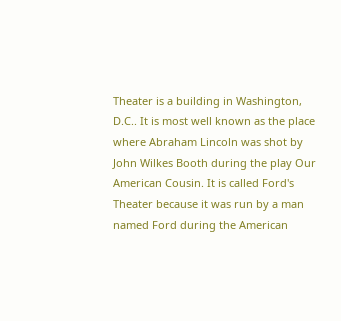Theater is a building in Washington, D.C.. It is most well known as the place where Abraham Lincoln was shot by John Wilkes Booth during the play Our American Cousin. It is called Ford's Theater because it was run by a man named Ford during the American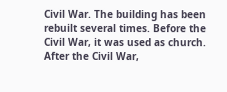Civil War. The building has been rebuilt several times. Before the Civil War, it was used as church. After the Civil War,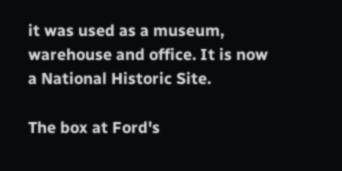it was used as a museum, warehouse and office. It is now a National Historic Site.

The box at Ford's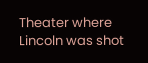Theater where Lincoln was shot